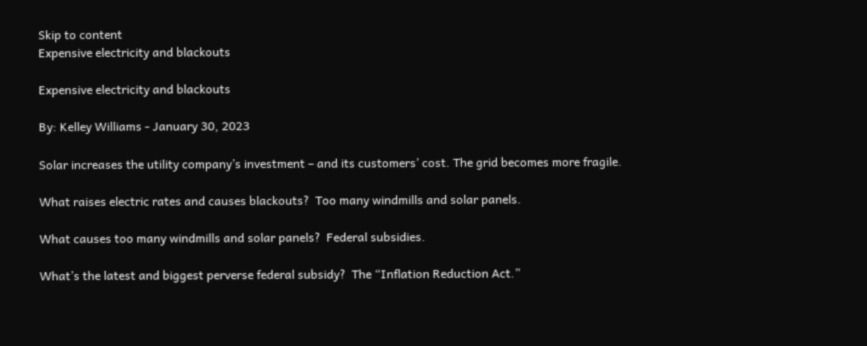Skip to content
Expensive electricity and blackouts

Expensive electricity and blackouts

By: Kelley Williams - January 30, 2023

Solar increases the utility company’s investment – and its customers’ cost. The grid becomes more fragile.

What raises electric rates and causes blackouts?  Too many windmills and solar panels.

What causes too many windmills and solar panels?  Federal subsidies.

What’s the latest and biggest perverse federal subsidy?  The “Inflation Reduction Act.”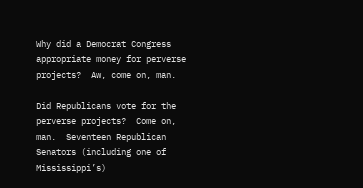Why did a Democrat Congress appropriate money for perverse projects?  Aw, come on, man.

Did Republicans vote for the perverse projects?  Come on, man.  Seventeen Republican Senators (including one of Mississippi’s)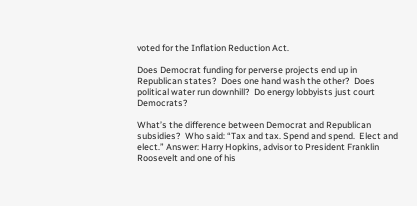voted for the Inflation Reduction Act.

Does Democrat funding for perverse projects end up in Republican states?  Does one hand wash the other?  Does political water run downhill?  Do energy lobbyists just court Democrats?

What’s the difference between Democrat and Republican subsidies?  Who said: “Tax and tax. Spend and spend.  Elect and elect.” Answer: Harry Hopkins, advisor to President Franklin Roosevelt and one of his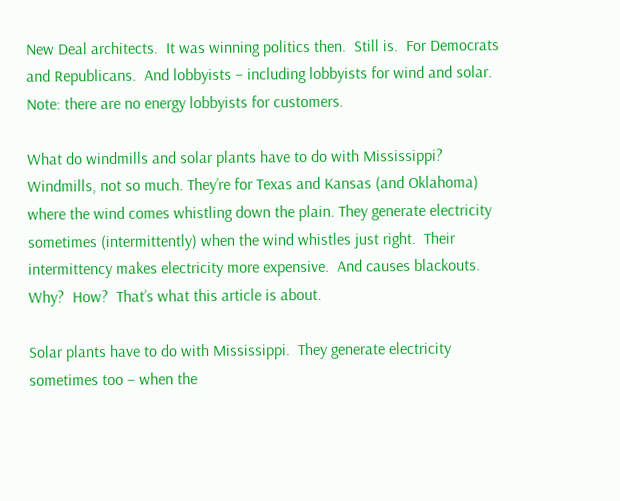New Deal architects.  It was winning politics then.  Still is.  For Democrats and Republicans.  And lobbyists – including lobbyists for wind and solar.  Note: there are no energy lobbyists for customers.

What do windmills and solar plants have to do with Mississippi?  Windmills, not so much. They’re for Texas and Kansas (and Oklahoma) where the wind comes whistling down the plain. They generate electricity sometimes (intermittently) when the wind whistles just right.  Their intermittency makes electricity more expensive.  And causes blackouts. Why?  How?  That’s what this article is about.

Solar plants have to do with Mississippi.  They generate electricity sometimes too – when the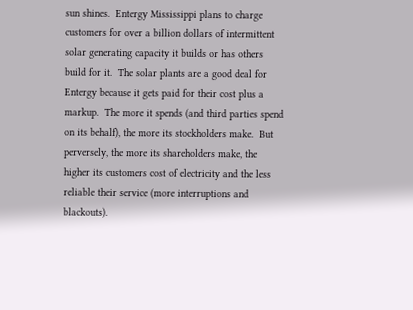sun shines.  Entergy Mississippi plans to charge customers for over a billion dollars of intermittent solar generating capacity it builds or has others build for it.  The solar plants are a good deal for Entergy because it gets paid for their cost plus a markup.  The more it spends (and third parties spend on its behalf), the more its stockholders make.  But perversely, the more its shareholders make, the higher its customers cost of electricity and the less reliable their service (more interruptions and blackouts).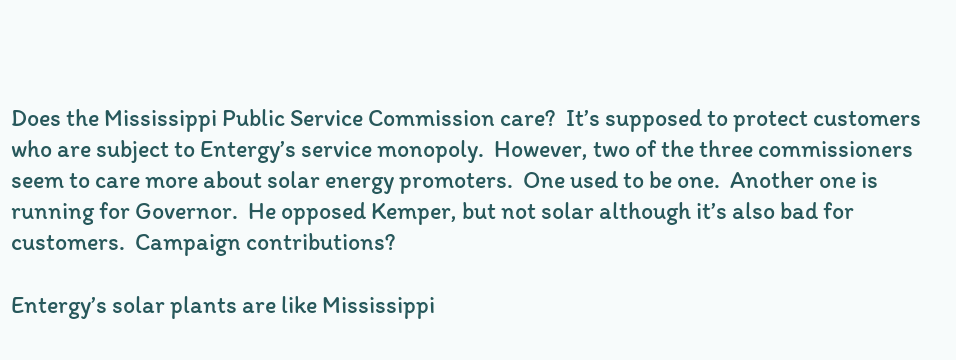Does the Mississippi Public Service Commission care?  It’s supposed to protect customers who are subject to Entergy’s service monopoly.  However, two of the three commissioners seem to care more about solar energy promoters.  One used to be one.  Another one is running for Governor.  He opposed Kemper, but not solar although it’s also bad for customers.  Campaign contributions?

Entergy’s solar plants are like Mississippi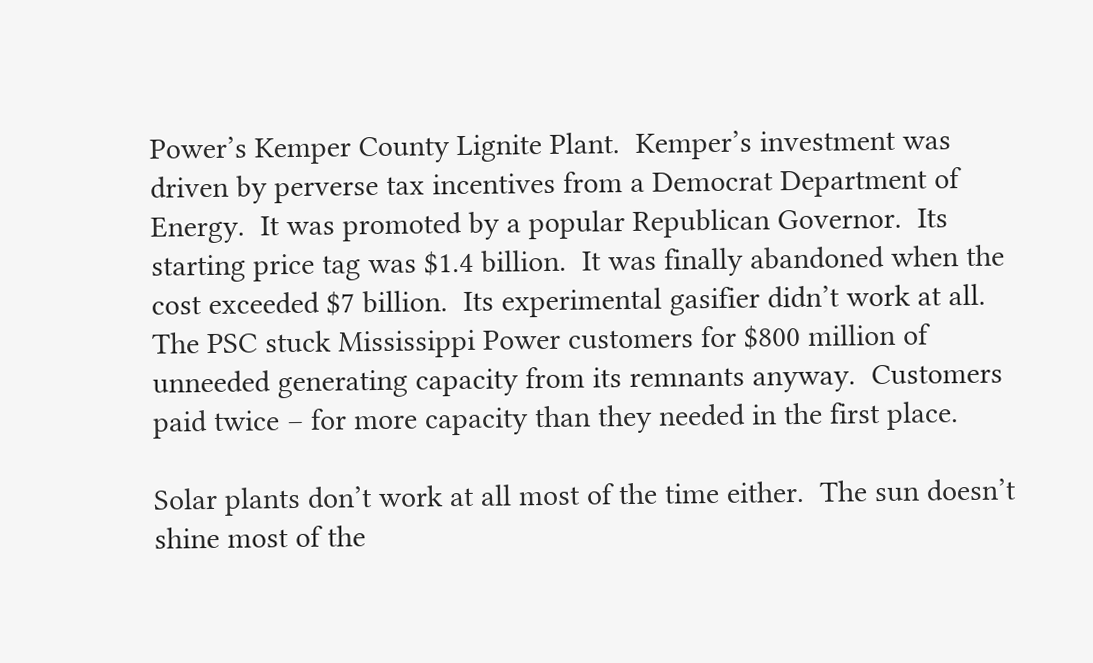Power’s Kemper County Lignite Plant.  Kemper’s investment was driven by perverse tax incentives from a Democrat Department of Energy.  It was promoted by a popular Republican Governor.  Its starting price tag was $1.4 billion.  It was finally abandoned when the cost exceeded $7 billion.  Its experimental gasifier didn’t work at all.  The PSC stuck Mississippi Power customers for $800 million of unneeded generating capacity from its remnants anyway.  Customers paid twice – for more capacity than they needed in the first place.

Solar plants don’t work at all most of the time either.  The sun doesn’t shine most of the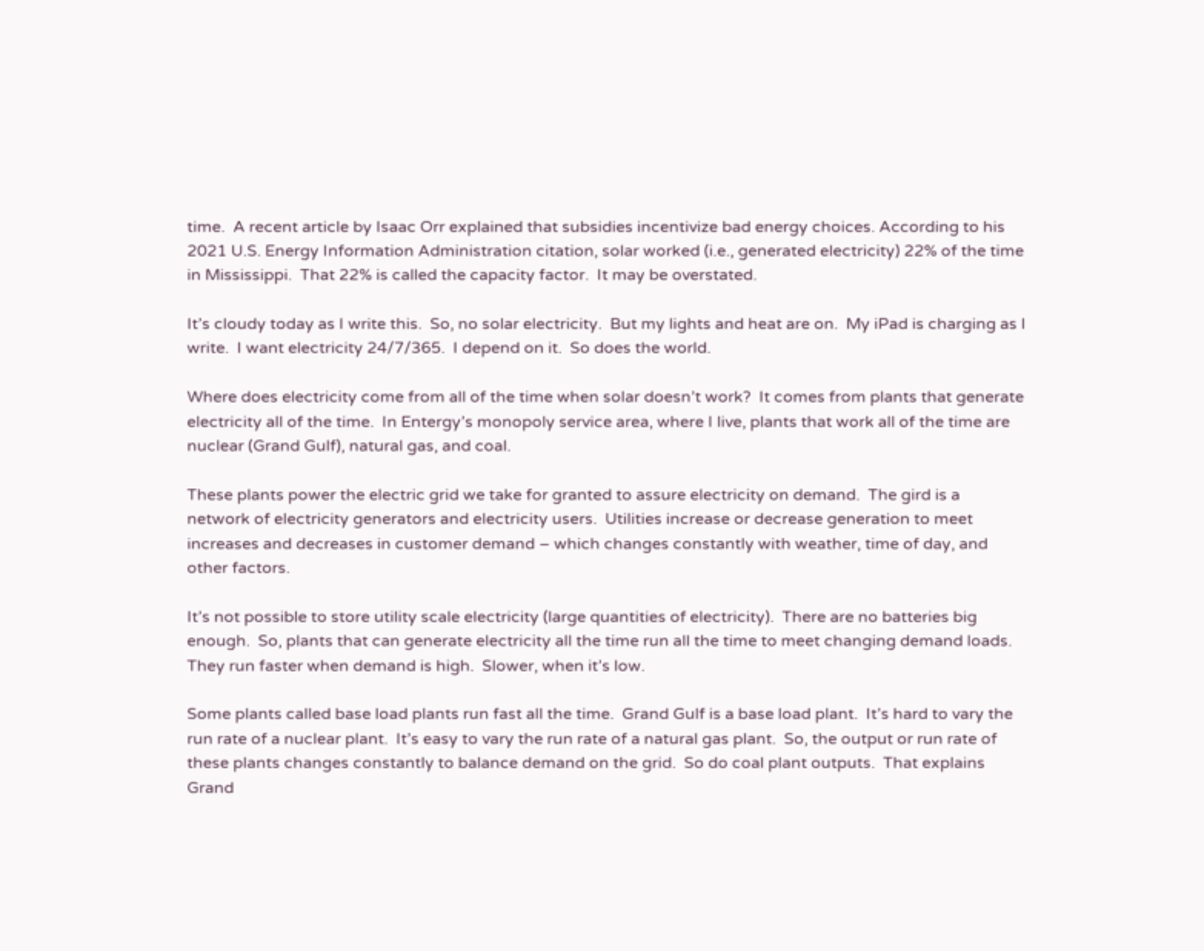time.  A recent article by Isaac Orr explained that subsidies incentivize bad energy choices. According to his 2021 U.S. Energy Information Administration citation, solar worked (i.e., generated electricity) 22% of the time in Mississippi.  That 22% is called the capacity factor.  It may be overstated.

It’s cloudy today as I write this.  So, no solar electricity.  But my lights and heat are on.  My iPad is charging as I write.  I want electricity 24/7/365.  I depend on it.  So does the world.

Where does electricity come from all of the time when solar doesn’t work?  It comes from plants that generate electricity all of the time.  In Entergy’s monopoly service area, where I live, plants that work all of the time are nuclear (Grand Gulf), natural gas, and coal.

These plants power the electric grid we take for granted to assure electricity on demand.  The gird is a network of electricity generators and electricity users.  Utilities increase or decrease generation to meet increases and decreases in customer demand – which changes constantly with weather, time of day, and other factors.

It’s not possible to store utility scale electricity (large quantities of electricity).  There are no batteries big enough.  So, plants that can generate electricity all the time run all the time to meet changing demand loads.  They run faster when demand is high.  Slower, when it’s low.

Some plants called base load plants run fast all the time.  Grand Gulf is a base load plant.  It’s hard to vary the run rate of a nuclear plant.  It’s easy to vary the run rate of a natural gas plant.  So, the output or run rate of these plants changes constantly to balance demand on the grid.  So do coal plant outputs.  That explains Grand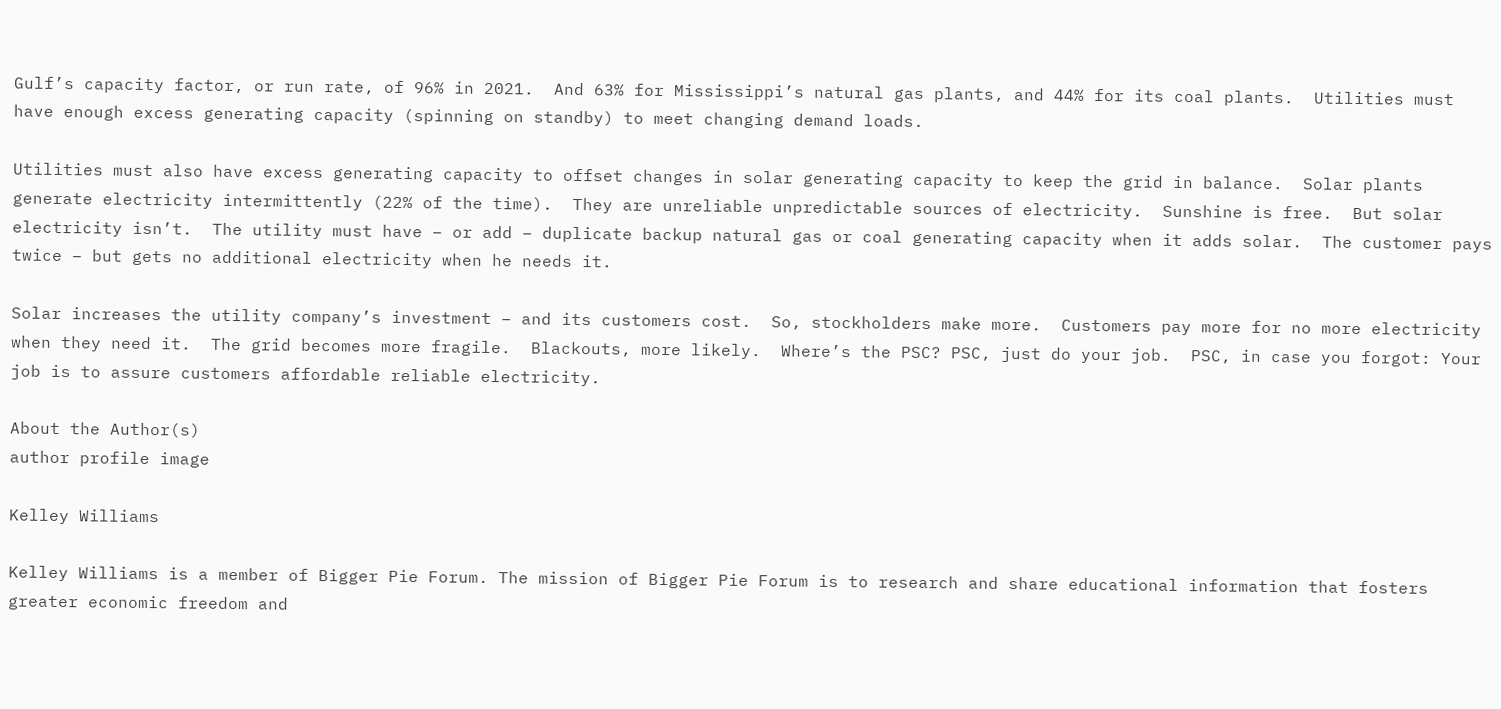Gulf’s capacity factor, or run rate, of 96% in 2021.  And 63% for Mississippi’s natural gas plants, and 44% for its coal plants.  Utilities must have enough excess generating capacity (spinning on standby) to meet changing demand loads.

Utilities must also have excess generating capacity to offset changes in solar generating capacity to keep the grid in balance.  Solar plants generate electricity intermittently (22% of the time).  They are unreliable unpredictable sources of electricity.  Sunshine is free.  But solar electricity isn’t.  The utility must have – or add – duplicate backup natural gas or coal generating capacity when it adds solar.  The customer pays twice – but gets no additional electricity when he needs it.

Solar increases the utility company’s investment – and its customers cost.  So, stockholders make more.  Customers pay more for no more electricity when they need it.  The grid becomes more fragile.  Blackouts, more likely.  Where’s the PSC? PSC, just do your job.  PSC, in case you forgot: Your job is to assure customers affordable reliable electricity.

About the Author(s)
author profile image

Kelley Williams

Kelley Williams is a member of Bigger Pie Forum. The mission of Bigger Pie Forum is to research and share educational information that fosters greater economic freedom and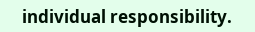individual responsibility.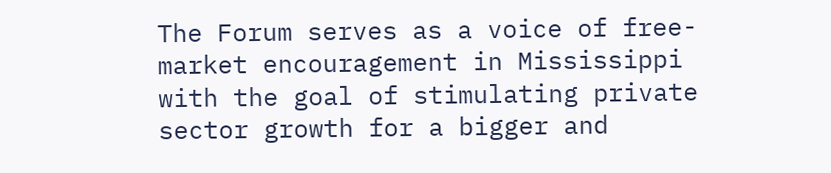The Forum serves as a voice of free-market encouragement in Mississippi with the goal of stimulating private sector growth for a bigger and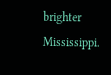brighter Mississippi.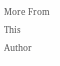More From This Author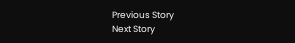Previous Story
Next Story